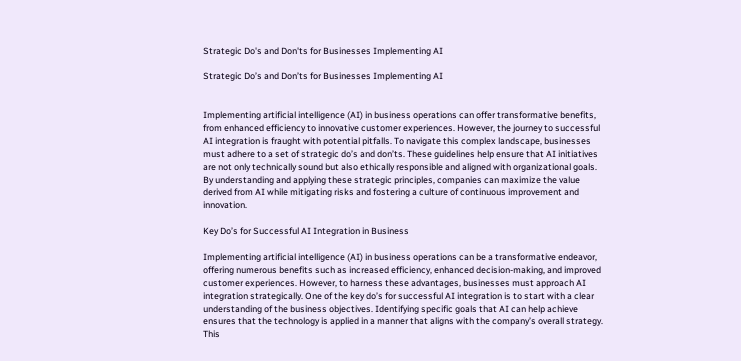Strategic Do's and Don'ts for Businesses Implementing AI

Strategic Do’s and Don’ts for Businesses Implementing AI


Implementing artificial intelligence (AI) in business operations can offer transformative benefits, from enhanced efficiency to innovative customer experiences. However, the journey to successful AI integration is fraught with potential pitfalls. To navigate this complex landscape, businesses must adhere to a set of strategic do’s and don’ts. These guidelines help ensure that AI initiatives are not only technically sound but also ethically responsible and aligned with organizational goals. By understanding and applying these strategic principles, companies can maximize the value derived from AI while mitigating risks and fostering a culture of continuous improvement and innovation.

Key Do’s for Successful AI Integration in Business

Implementing artificial intelligence (AI) in business operations can be a transformative endeavor, offering numerous benefits such as increased efficiency, enhanced decision-making, and improved customer experiences. However, to harness these advantages, businesses must approach AI integration strategically. One of the key do’s for successful AI integration is to start with a clear understanding of the business objectives. Identifying specific goals that AI can help achieve ensures that the technology is applied in a manner that aligns with the company’s overall strategy. This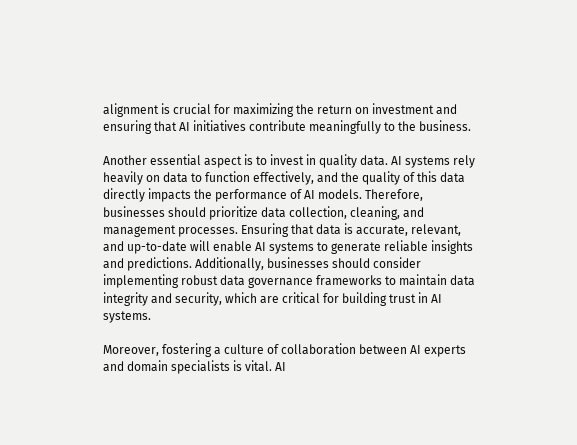alignment is crucial for maximizing the return on investment and ensuring that AI initiatives contribute meaningfully to the business.

Another essential aspect is to invest in quality data. AI systems rely heavily on data to function effectively, and the quality of this data directly impacts the performance of AI models. Therefore, businesses should prioritize data collection, cleaning, and management processes. Ensuring that data is accurate, relevant, and up-to-date will enable AI systems to generate reliable insights and predictions. Additionally, businesses should consider implementing robust data governance frameworks to maintain data integrity and security, which are critical for building trust in AI systems.

Moreover, fostering a culture of collaboration between AI experts and domain specialists is vital. AI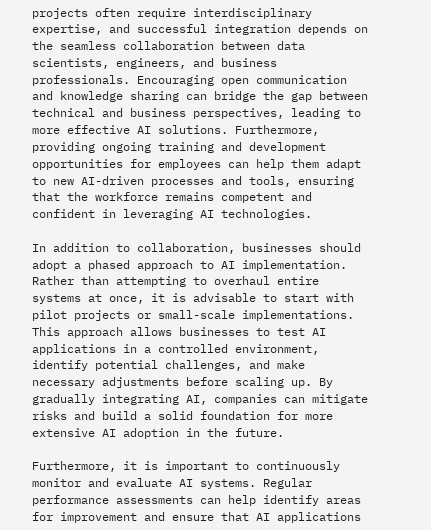projects often require interdisciplinary expertise, and successful integration depends on the seamless collaboration between data scientists, engineers, and business professionals. Encouraging open communication and knowledge sharing can bridge the gap between technical and business perspectives, leading to more effective AI solutions. Furthermore, providing ongoing training and development opportunities for employees can help them adapt to new AI-driven processes and tools, ensuring that the workforce remains competent and confident in leveraging AI technologies.

In addition to collaboration, businesses should adopt a phased approach to AI implementation. Rather than attempting to overhaul entire systems at once, it is advisable to start with pilot projects or small-scale implementations. This approach allows businesses to test AI applications in a controlled environment, identify potential challenges, and make necessary adjustments before scaling up. By gradually integrating AI, companies can mitigate risks and build a solid foundation for more extensive AI adoption in the future.

Furthermore, it is important to continuously monitor and evaluate AI systems. Regular performance assessments can help identify areas for improvement and ensure that AI applications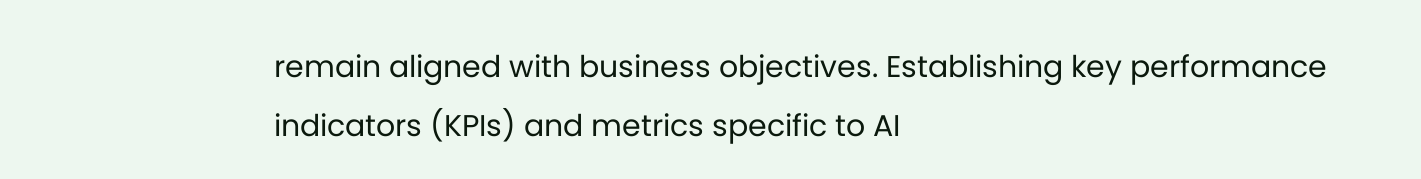remain aligned with business objectives. Establishing key performance indicators (KPIs) and metrics specific to AI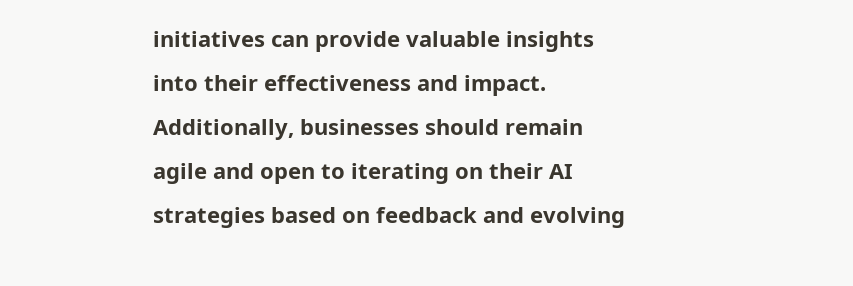initiatives can provide valuable insights into their effectiveness and impact. Additionally, businesses should remain agile and open to iterating on their AI strategies based on feedback and evolving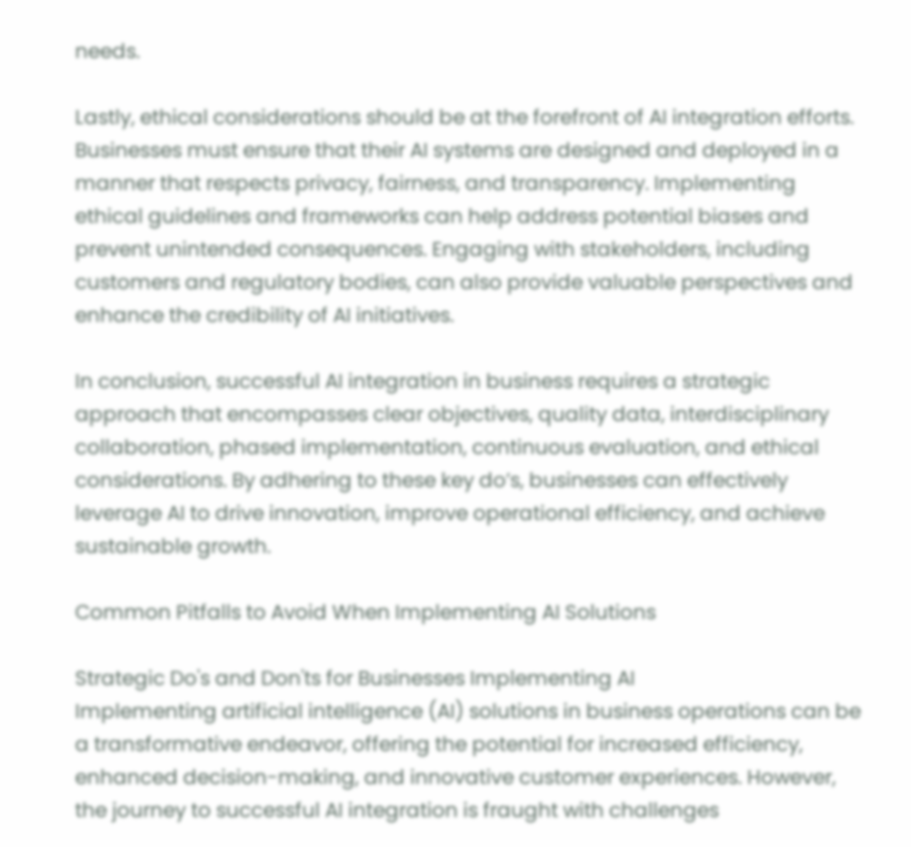needs.

Lastly, ethical considerations should be at the forefront of AI integration efforts. Businesses must ensure that their AI systems are designed and deployed in a manner that respects privacy, fairness, and transparency. Implementing ethical guidelines and frameworks can help address potential biases and prevent unintended consequences. Engaging with stakeholders, including customers and regulatory bodies, can also provide valuable perspectives and enhance the credibility of AI initiatives.

In conclusion, successful AI integration in business requires a strategic approach that encompasses clear objectives, quality data, interdisciplinary collaboration, phased implementation, continuous evaluation, and ethical considerations. By adhering to these key do’s, businesses can effectively leverage AI to drive innovation, improve operational efficiency, and achieve sustainable growth.

Common Pitfalls to Avoid When Implementing AI Solutions

Strategic Do's and Don'ts for Businesses Implementing AI
Implementing artificial intelligence (AI) solutions in business operations can be a transformative endeavor, offering the potential for increased efficiency, enhanced decision-making, and innovative customer experiences. However, the journey to successful AI integration is fraught with challenges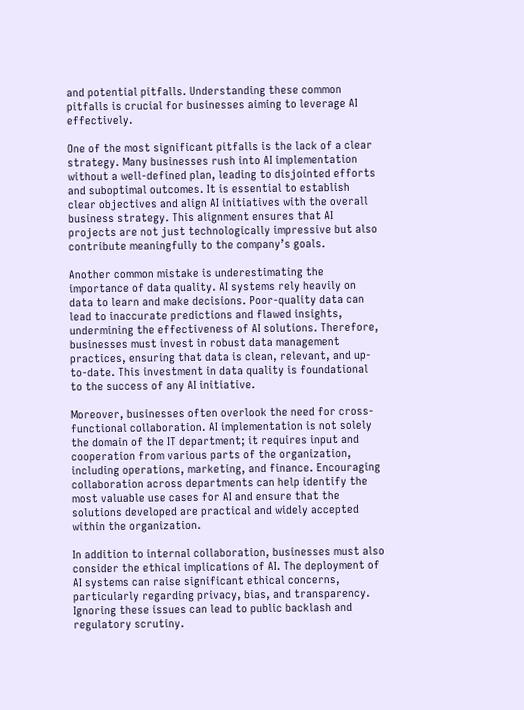and potential pitfalls. Understanding these common pitfalls is crucial for businesses aiming to leverage AI effectively.

One of the most significant pitfalls is the lack of a clear strategy. Many businesses rush into AI implementation without a well-defined plan, leading to disjointed efforts and suboptimal outcomes. It is essential to establish clear objectives and align AI initiatives with the overall business strategy. This alignment ensures that AI projects are not just technologically impressive but also contribute meaningfully to the company’s goals.

Another common mistake is underestimating the importance of data quality. AI systems rely heavily on data to learn and make decisions. Poor-quality data can lead to inaccurate predictions and flawed insights, undermining the effectiveness of AI solutions. Therefore, businesses must invest in robust data management practices, ensuring that data is clean, relevant, and up-to-date. This investment in data quality is foundational to the success of any AI initiative.

Moreover, businesses often overlook the need for cross-functional collaboration. AI implementation is not solely the domain of the IT department; it requires input and cooperation from various parts of the organization, including operations, marketing, and finance. Encouraging collaboration across departments can help identify the most valuable use cases for AI and ensure that the solutions developed are practical and widely accepted within the organization.

In addition to internal collaboration, businesses must also consider the ethical implications of AI. The deployment of AI systems can raise significant ethical concerns, particularly regarding privacy, bias, and transparency. Ignoring these issues can lead to public backlash and regulatory scrutiny.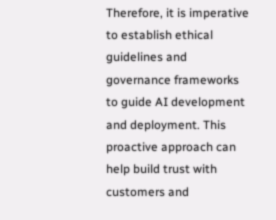Therefore, it is imperative to establish ethical guidelines and governance frameworks to guide AI development and deployment. This proactive approach can help build trust with customers and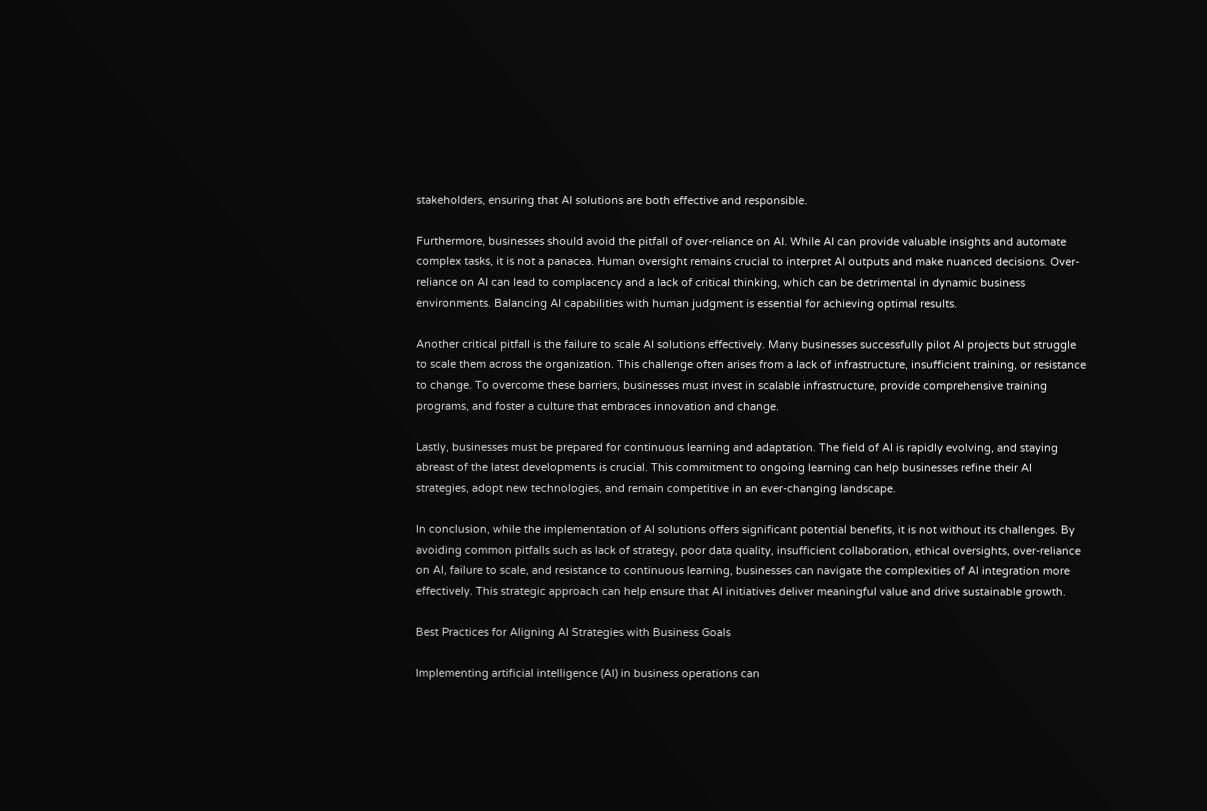stakeholders, ensuring that AI solutions are both effective and responsible.

Furthermore, businesses should avoid the pitfall of over-reliance on AI. While AI can provide valuable insights and automate complex tasks, it is not a panacea. Human oversight remains crucial to interpret AI outputs and make nuanced decisions. Over-reliance on AI can lead to complacency and a lack of critical thinking, which can be detrimental in dynamic business environments. Balancing AI capabilities with human judgment is essential for achieving optimal results.

Another critical pitfall is the failure to scale AI solutions effectively. Many businesses successfully pilot AI projects but struggle to scale them across the organization. This challenge often arises from a lack of infrastructure, insufficient training, or resistance to change. To overcome these barriers, businesses must invest in scalable infrastructure, provide comprehensive training programs, and foster a culture that embraces innovation and change.

Lastly, businesses must be prepared for continuous learning and adaptation. The field of AI is rapidly evolving, and staying abreast of the latest developments is crucial. This commitment to ongoing learning can help businesses refine their AI strategies, adopt new technologies, and remain competitive in an ever-changing landscape.

In conclusion, while the implementation of AI solutions offers significant potential benefits, it is not without its challenges. By avoiding common pitfalls such as lack of strategy, poor data quality, insufficient collaboration, ethical oversights, over-reliance on AI, failure to scale, and resistance to continuous learning, businesses can navigate the complexities of AI integration more effectively. This strategic approach can help ensure that AI initiatives deliver meaningful value and drive sustainable growth.

Best Practices for Aligning AI Strategies with Business Goals

Implementing artificial intelligence (AI) in business operations can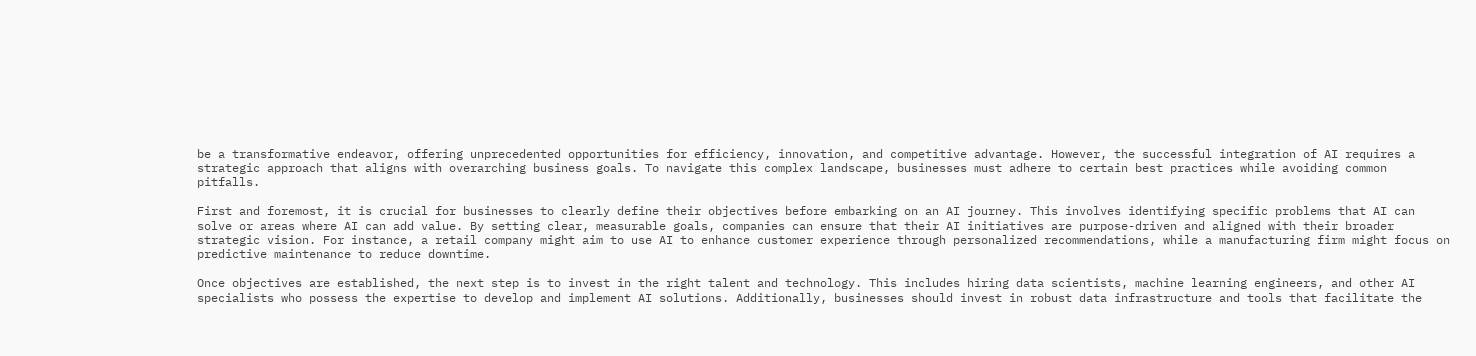be a transformative endeavor, offering unprecedented opportunities for efficiency, innovation, and competitive advantage. However, the successful integration of AI requires a strategic approach that aligns with overarching business goals. To navigate this complex landscape, businesses must adhere to certain best practices while avoiding common pitfalls.

First and foremost, it is crucial for businesses to clearly define their objectives before embarking on an AI journey. This involves identifying specific problems that AI can solve or areas where AI can add value. By setting clear, measurable goals, companies can ensure that their AI initiatives are purpose-driven and aligned with their broader strategic vision. For instance, a retail company might aim to use AI to enhance customer experience through personalized recommendations, while a manufacturing firm might focus on predictive maintenance to reduce downtime.

Once objectives are established, the next step is to invest in the right talent and technology. This includes hiring data scientists, machine learning engineers, and other AI specialists who possess the expertise to develop and implement AI solutions. Additionally, businesses should invest in robust data infrastructure and tools that facilitate the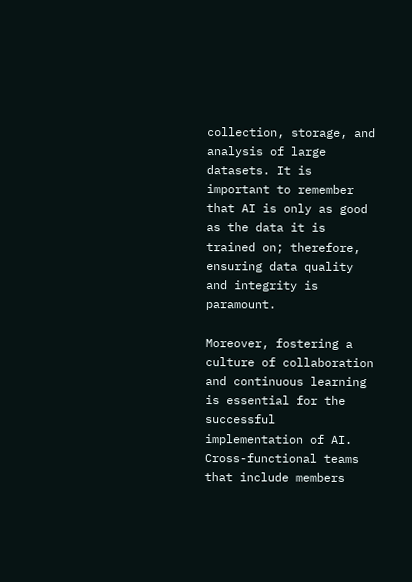collection, storage, and analysis of large datasets. It is important to remember that AI is only as good as the data it is trained on; therefore, ensuring data quality and integrity is paramount.

Moreover, fostering a culture of collaboration and continuous learning is essential for the successful implementation of AI. Cross-functional teams that include members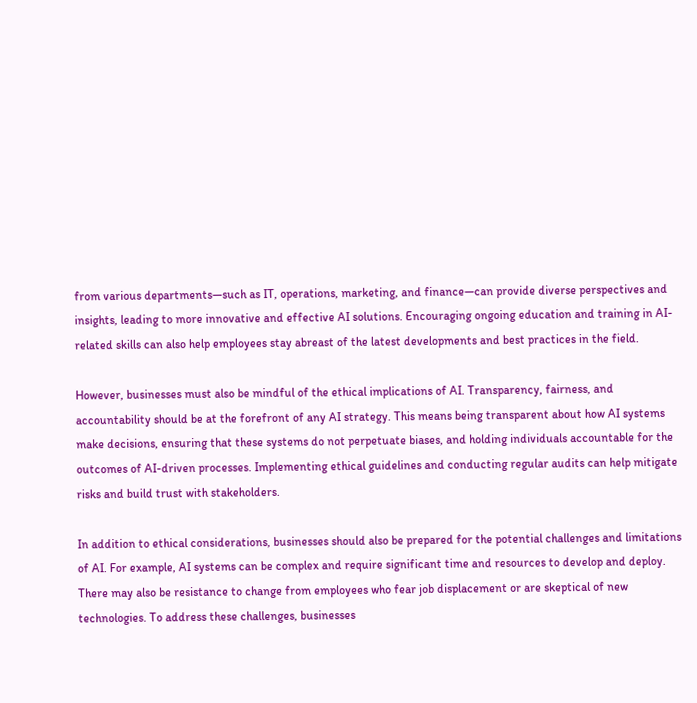from various departments—such as IT, operations, marketing, and finance—can provide diverse perspectives and insights, leading to more innovative and effective AI solutions. Encouraging ongoing education and training in AI-related skills can also help employees stay abreast of the latest developments and best practices in the field.

However, businesses must also be mindful of the ethical implications of AI. Transparency, fairness, and accountability should be at the forefront of any AI strategy. This means being transparent about how AI systems make decisions, ensuring that these systems do not perpetuate biases, and holding individuals accountable for the outcomes of AI-driven processes. Implementing ethical guidelines and conducting regular audits can help mitigate risks and build trust with stakeholders.

In addition to ethical considerations, businesses should also be prepared for the potential challenges and limitations of AI. For example, AI systems can be complex and require significant time and resources to develop and deploy. There may also be resistance to change from employees who fear job displacement or are skeptical of new technologies. To address these challenges, businesses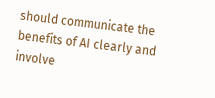should communicate the benefits of AI clearly and involve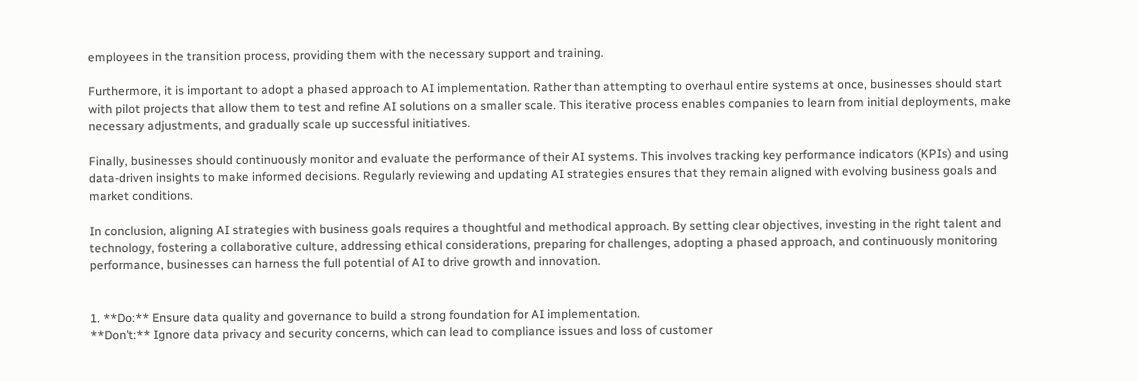employees in the transition process, providing them with the necessary support and training.

Furthermore, it is important to adopt a phased approach to AI implementation. Rather than attempting to overhaul entire systems at once, businesses should start with pilot projects that allow them to test and refine AI solutions on a smaller scale. This iterative process enables companies to learn from initial deployments, make necessary adjustments, and gradually scale up successful initiatives.

Finally, businesses should continuously monitor and evaluate the performance of their AI systems. This involves tracking key performance indicators (KPIs) and using data-driven insights to make informed decisions. Regularly reviewing and updating AI strategies ensures that they remain aligned with evolving business goals and market conditions.

In conclusion, aligning AI strategies with business goals requires a thoughtful and methodical approach. By setting clear objectives, investing in the right talent and technology, fostering a collaborative culture, addressing ethical considerations, preparing for challenges, adopting a phased approach, and continuously monitoring performance, businesses can harness the full potential of AI to drive growth and innovation.


1. **Do:** Ensure data quality and governance to build a strong foundation for AI implementation.
**Don’t:** Ignore data privacy and security concerns, which can lead to compliance issues and loss of customer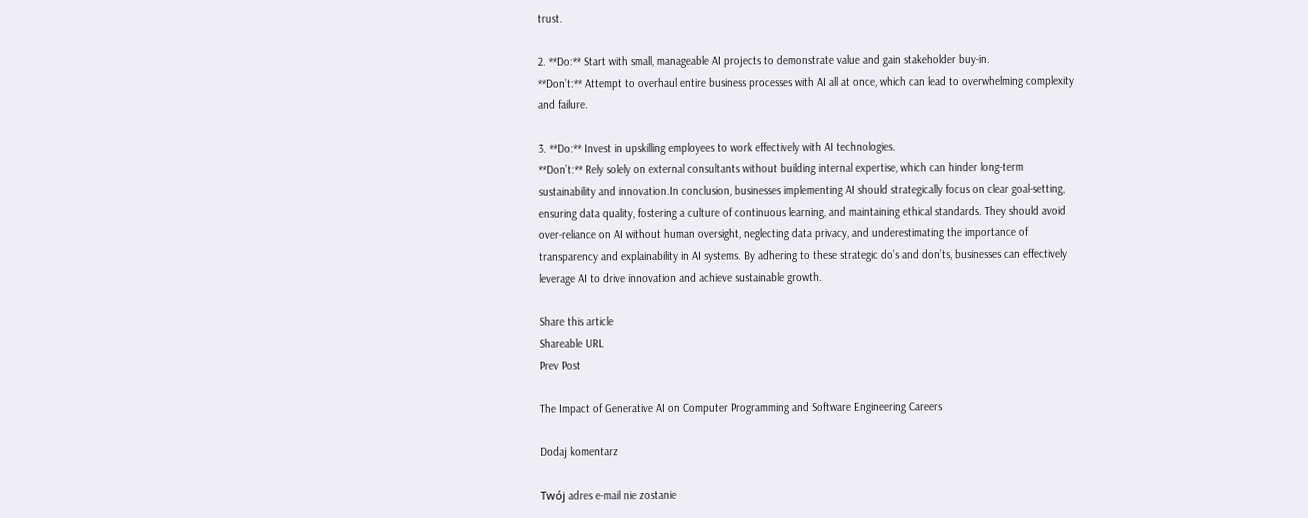trust.

2. **Do:** Start with small, manageable AI projects to demonstrate value and gain stakeholder buy-in.
**Don’t:** Attempt to overhaul entire business processes with AI all at once, which can lead to overwhelming complexity and failure.

3. **Do:** Invest in upskilling employees to work effectively with AI technologies.
**Don’t:** Rely solely on external consultants without building internal expertise, which can hinder long-term sustainability and innovation.In conclusion, businesses implementing AI should strategically focus on clear goal-setting, ensuring data quality, fostering a culture of continuous learning, and maintaining ethical standards. They should avoid over-reliance on AI without human oversight, neglecting data privacy, and underestimating the importance of transparency and explainability in AI systems. By adhering to these strategic do’s and don’ts, businesses can effectively leverage AI to drive innovation and achieve sustainable growth.

Share this article
Shareable URL
Prev Post

The Impact of Generative AI on Computer Programming and Software Engineering Careers

Dodaj komentarz

Twój adres e-mail nie zostanie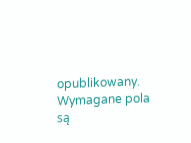opublikowany. Wymagane pola są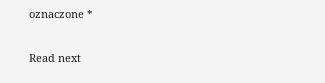oznaczone *

Read next